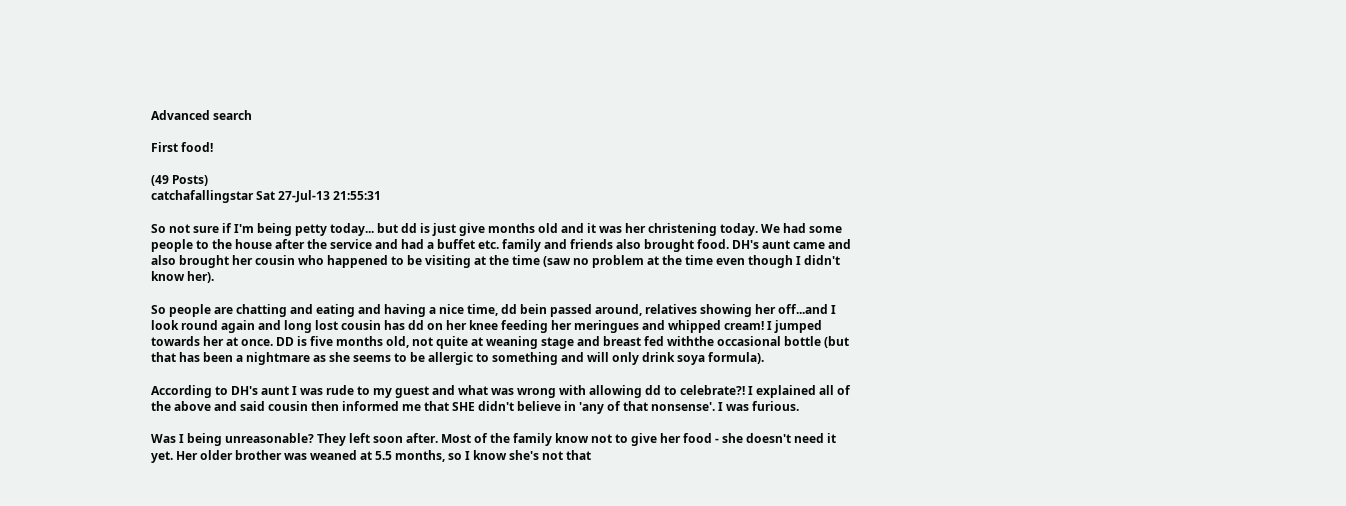Advanced search

First food!

(49 Posts)
catchafallingstar Sat 27-Jul-13 21:55:31

So not sure if I'm being petty today... but dd is just give months old and it was her christening today. We had some people to the house after the service and had a buffet etc. family and friends also brought food. DH's aunt came and also brought her cousin who happened to be visiting at the time (saw no problem at the time even though I didn't know her).

So people are chatting and eating and having a nice time, dd bein passed around, relatives showing her off...and I look round again and long lost cousin has dd on her knee feeding her meringues and whipped cream! I jumped towards her at once. DD is five months old, not quite at weaning stage and breast fed withthe occasional bottle (but that has been a nightmare as she seems to be allergic to something and will only drink soya formula).

According to DH's aunt I was rude to my guest and what was wrong with allowing dd to celebrate?! I explained all of the above and said cousin then informed me that SHE didn't believe in 'any of that nonsense'. I was furious.

Was I being unreasonable? They left soon after. Most of the family know not to give her food - she doesn't need it yet. Her older brother was weaned at 5.5 months, so I know she's not that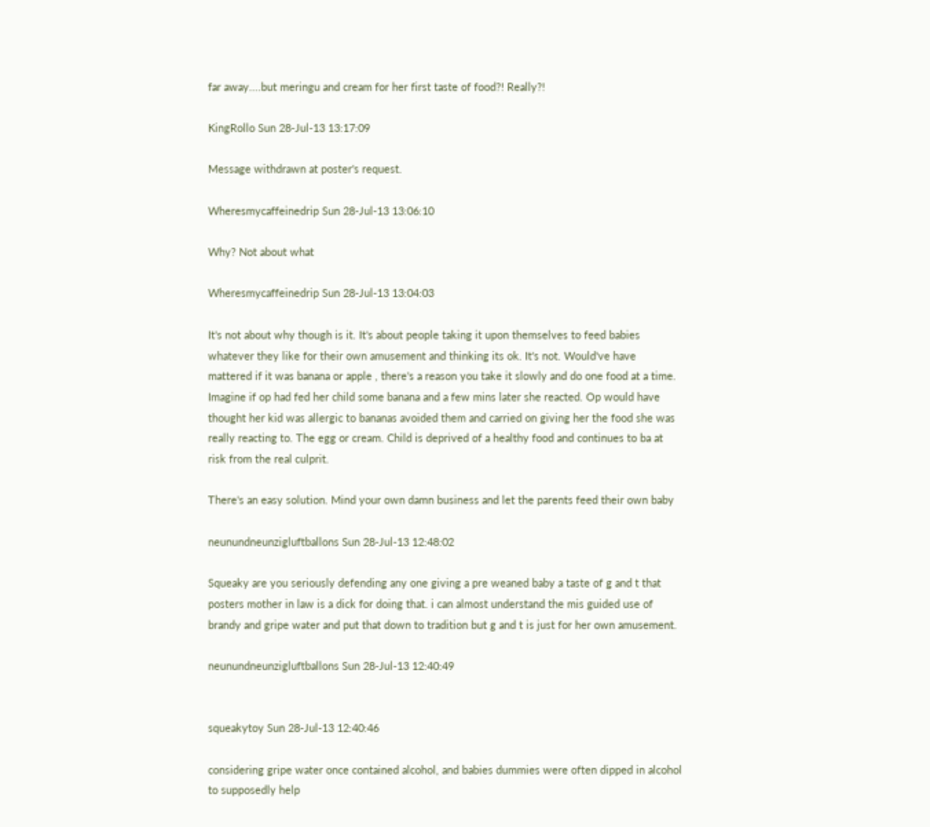far away....but meringu and cream for her first taste of food?! Really?!

KingRollo Sun 28-Jul-13 13:17:09

Message withdrawn at poster's request.

Wheresmycaffeinedrip Sun 28-Jul-13 13:06:10

Why? Not about what

Wheresmycaffeinedrip Sun 28-Jul-13 13:04:03

It's not about why though is it. It's about people taking it upon themselves to feed babies whatever they like for their own amusement and thinking its ok. It's not. Would've have mattered if it was banana or apple , there's a reason you take it slowly and do one food at a time. Imagine if op had fed her child some banana and a few mins later she reacted. Op would have thought her kid was allergic to bananas avoided them and carried on giving her the food she was really reacting to. The egg or cream. Child is deprived of a healthy food and continues to ba at risk from the real culprit.

There's an easy solution. Mind your own damn business and let the parents feed their own baby

neunundneunzigluftballons Sun 28-Jul-13 12:48:02

Squeaky are you seriously defending any one giving a pre weaned baby a taste of g and t that posters mother in law is a dick for doing that. i can almost understand the mis guided use of brandy and gripe water and put that down to tradition but g and t is just for her own amusement.

neunundneunzigluftballons Sun 28-Jul-13 12:40:49


squeakytoy Sun 28-Jul-13 12:40:46

considering gripe water once contained alcohol, and babies dummies were often dipped in alcohol to supposedly help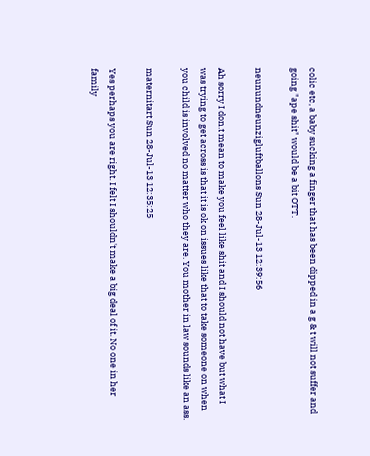colic etc, a baby sucking a finger that has been dipped in a g & t will not suffer and going "ape shit" would be a bit OTT.

neunundneunzigluftballons Sun 28-Jul-13 12:39:56

Ah sorry I don.t mean to make you feel like shit and I should not have but what I was trying to get across is that it is ok on issues like that to take someone on when you child is involved no matter who they are. You mother in law sounds like an ass.

maternitart Sun 28-Jul-13 12:35:25

Yes perhaps you are right. I felt I shouldn't make a big deal of it. No one in her family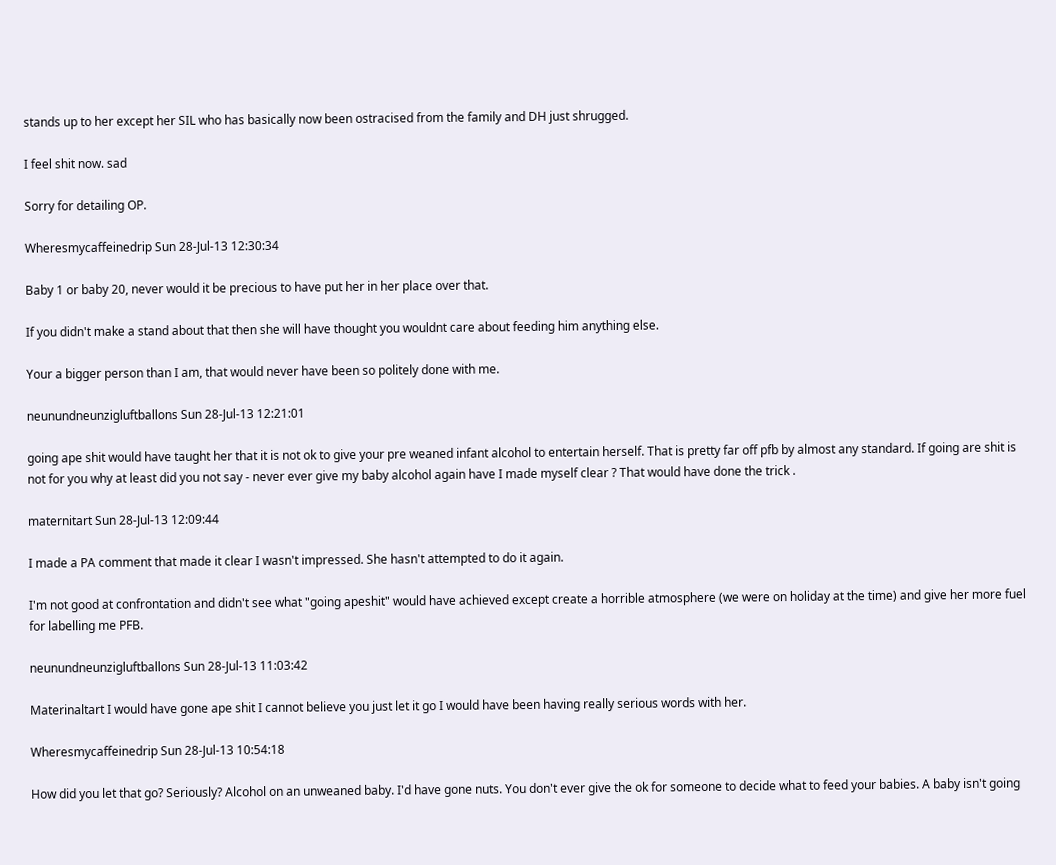stands up to her except her SIL who has basically now been ostracised from the family and DH just shrugged.

I feel shit now. sad

Sorry for detailing OP.

Wheresmycaffeinedrip Sun 28-Jul-13 12:30:34

Baby 1 or baby 20, never would it be precious to have put her in her place over that.

If you didn't make a stand about that then she will have thought you wouldnt care about feeding him anything else.

Your a bigger person than I am, that would never have been so politely done with me.

neunundneunzigluftballons Sun 28-Jul-13 12:21:01

going ape shit would have taught her that it is not ok to give your pre weaned infant alcohol to entertain herself. That is pretty far off pfb by almost any standard. If going are shit is not for you why at least did you not say - never ever give my baby alcohol again have I made myself clear ? That would have done the trick .

maternitart Sun 28-Jul-13 12:09:44

I made a PA comment that made it clear I wasn't impressed. She hasn't attempted to do it again.

I'm not good at confrontation and didn't see what "going apeshit" would have achieved except create a horrible atmosphere (we were on holiday at the time) and give her more fuel for labelling me PFB.

neunundneunzigluftballons Sun 28-Jul-13 11:03:42

Materinaltart I would have gone ape shit I cannot believe you just let it go I would have been having really serious words with her.

Wheresmycaffeinedrip Sun 28-Jul-13 10:54:18

How did you let that go? Seriously? Alcohol on an unweaned baby. I'd have gone nuts. You don't ever give the ok for someone to decide what to feed your babies. A baby isn't going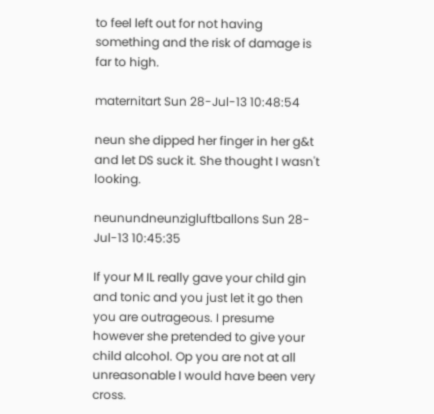to feel left out for not having something and the risk of damage is far to high.

maternitart Sun 28-Jul-13 10:48:54

neun she dipped her finger in her g&t and let DS suck it. She thought I wasn't looking.

neunundneunzigluftballons Sun 28-Jul-13 10:45:35

If your M IL really gave your child gin and tonic and you just let it go then you are outrageous. I presume however she pretended to give your child alcohol. Op you are not at all unreasonable I would have been very cross.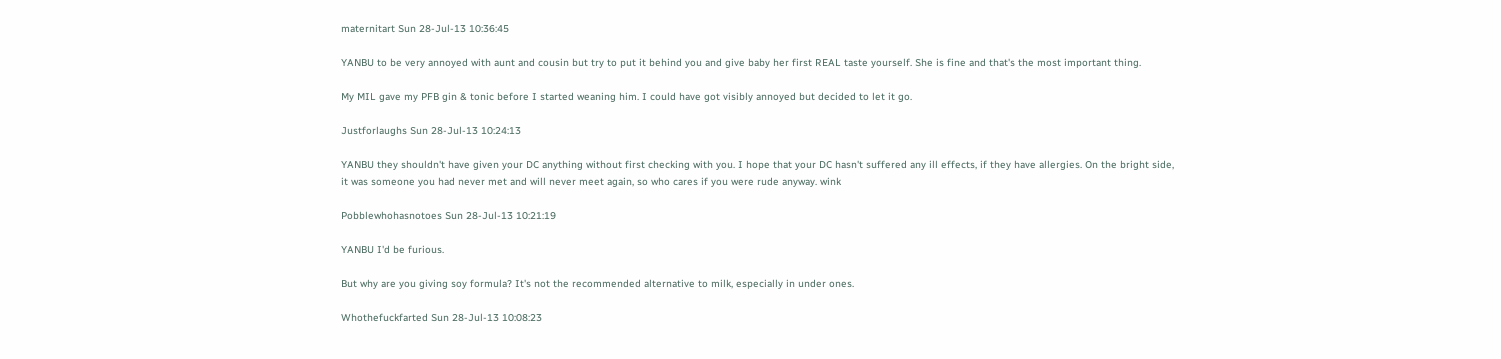maternitart Sun 28-Jul-13 10:36:45

YANBU to be very annoyed with aunt and cousin but try to put it behind you and give baby her first REAL taste yourself. She is fine and that's the most important thing.

My MIL gave my PFB gin & tonic before I started weaning him. I could have got visibly annoyed but decided to let it go.

Justforlaughs Sun 28-Jul-13 10:24:13

YANBU they shouldn't have given your DC anything without first checking with you. I hope that your DC hasn't suffered any ill effects, if they have allergies. On the bright side, it was someone you had never met and will never meet again, so who cares if you were rude anyway. wink

Pobblewhohasnotoes Sun 28-Jul-13 10:21:19

YANBU I'd be furious.

But why are you giving soy formula? It's not the recommended alternative to milk, especially in under ones.

Whothefuckfarted Sun 28-Jul-13 10:08:23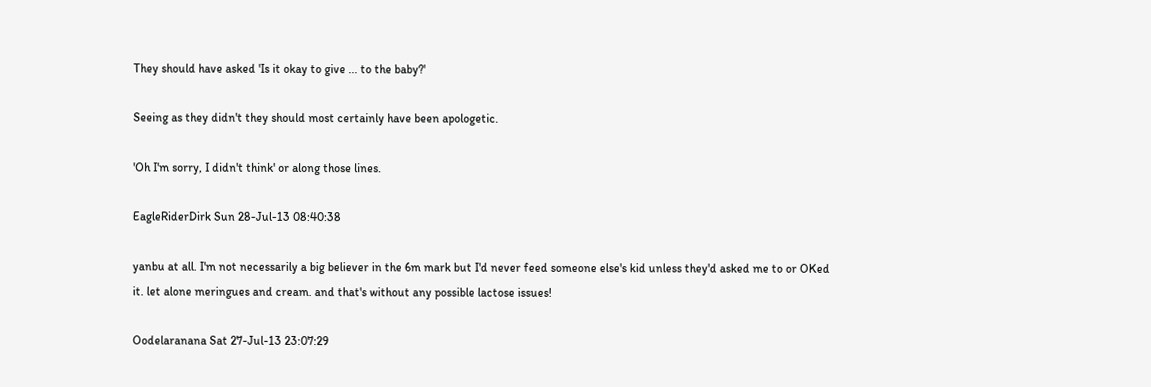They should have asked 'Is it okay to give ... to the baby?'

Seeing as they didn't they should most certainly have been apologetic.

'Oh I'm sorry, I didn't think' or along those lines.

EagleRiderDirk Sun 28-Jul-13 08:40:38

yanbu at all. I'm not necessarily a big believer in the 6m mark but I'd never feed someone else's kid unless they'd asked me to or OKed it. let alone meringues and cream. and that's without any possible lactose issues!

Oodelaranana Sat 27-Jul-13 23:07:29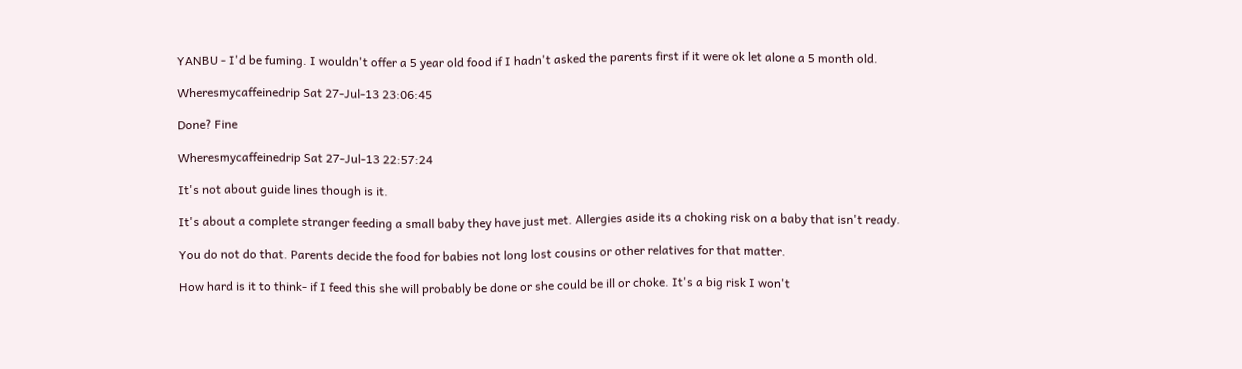YANBU - I'd be fuming. I wouldn't offer a 5 year old food if I hadn't asked the parents first if it were ok let alone a 5 month old.

Wheresmycaffeinedrip Sat 27-Jul-13 23:06:45

Done? Fine

Wheresmycaffeinedrip Sat 27-Jul-13 22:57:24

It's not about guide lines though is it.

It's about a complete stranger feeding a small baby they have just met. Allergies aside its a choking risk on a baby that isn't ready.

You do not do that. Parents decide the food for babies not long lost cousins or other relatives for that matter.

How hard is it to think- if I feed this she will probably be done or she could be ill or choke. It's a big risk I won't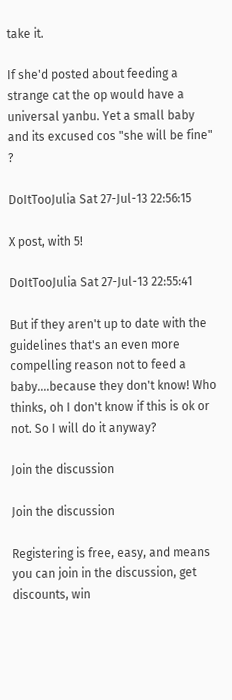take it.

If she'd posted about feeding a strange cat the op would have a universal yanbu. Yet a small baby and its excused cos "she will be fine" ?

DoItTooJulia Sat 27-Jul-13 22:56:15

X post, with 5!

DoItTooJulia Sat 27-Jul-13 22:55:41

But if they aren't up to date with the guidelines that's an even more compelling reason not to feed a baby....because they don't know! Who thinks, oh I don't know if this is ok or not. So I will do it anyway?

Join the discussion

Join the discussion

Registering is free, easy, and means you can join in the discussion, get discounts, win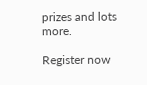prizes and lots more.

Register now